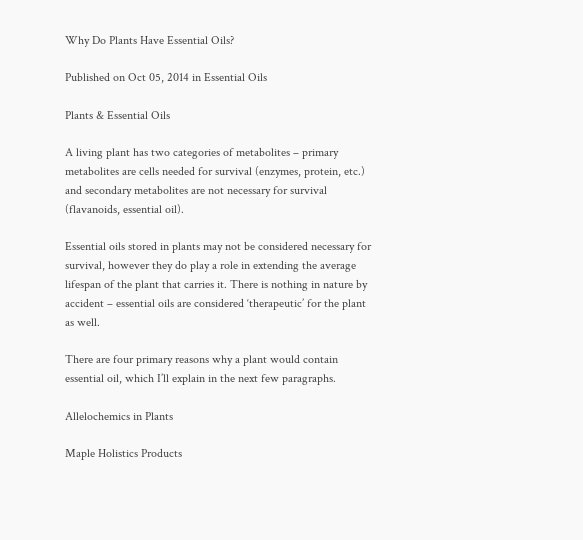Why Do Plants Have Essential Oils?

Published on Oct 05, 2014 in Essential Oils

Plants & Essential Oils

A living plant has two categories of metabolites – primary metabolites are cells needed for survival (enzymes, protein, etc.) and secondary metabolites are not necessary for survival (flavanoids, essential oil).

Essential oils stored in plants may not be considered necessary for survival, however they do play a role in extending the average lifespan of the plant that carries it. There is nothing in nature by accident – essential oils are considered ‘therapeutic’ for the plant as well.

There are four primary reasons why a plant would contain essential oil, which I’ll explain in the next few paragraphs.

Allelochemics in Plants

Maple Holistics Products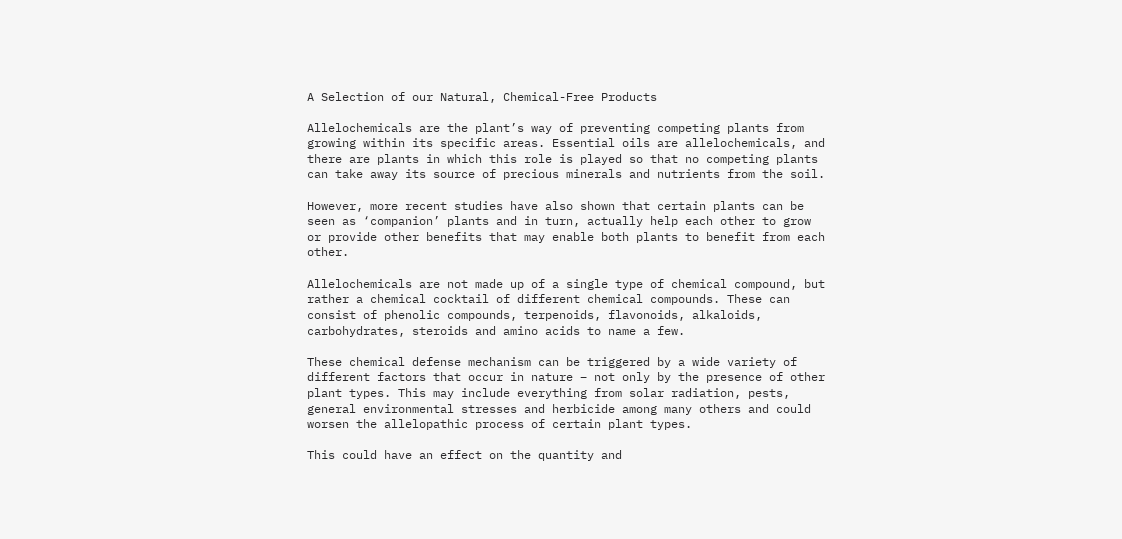A Selection of our Natural, Chemical-Free Products

Allelochemicals are the plant’s way of preventing competing plants from growing within its specific areas. Essential oils are allelochemicals, and there are plants in which this role is played so that no competing plants can take away its source of precious minerals and nutrients from the soil.

However, more recent studies have also shown that certain plants can be seen as ‘companion’ plants and in turn, actually help each other to grow or provide other benefits that may enable both plants to benefit from each other.

Allelochemicals are not made up of a single type of chemical compound, but rather a chemical cocktail of different chemical compounds. These can consist of phenolic compounds, terpenoids, flavonoids, alkaloids, carbohydrates, steroids and amino acids to name a few.

These chemical defense mechanism can be triggered by a wide variety of different factors that occur in nature – not only by the presence of other plant types. This may include everything from solar radiation, pests, general environmental stresses and herbicide among many others and could worsen the allelopathic process of certain plant types.

This could have an effect on the quantity and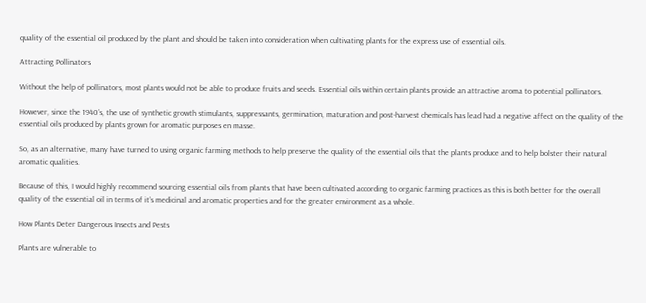quality of the essential oil produced by the plant and should be taken into consideration when cultivating plants for the express use of essential oils.

Attracting Pollinators

Without the help of pollinators, most plants would not be able to produce fruits and seeds. Essential oils within certain plants provide an attractive aroma to potential pollinators.

However, since the 1940’s, the use of synthetic growth stimulants, suppressants, germination, maturation and post-harvest chemicals has lead had a negative affect on the quality of the essential oils produced by plants grown for aromatic purposes en masse.

So, as an alternative, many have turned to using organic farming methods to help preserve the quality of the essential oils that the plants produce and to help bolster their natural aromatic qualities.

Because of this, I would highly recommend sourcing essential oils from plants that have been cultivated according to organic farming practices as this is both better for the overall quality of the essential oil in terms of it’s medicinal and aromatic properties and for the greater environment as a whole.

How Plants Deter Dangerous Insects and Pests

Plants are vulnerable to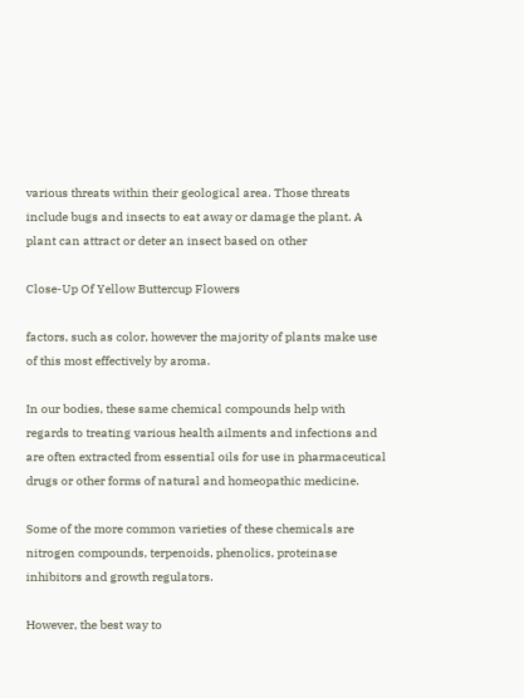various threats within their geological area. Those threats include bugs and insects to eat away or damage the plant. A plant can attract or deter an insect based on other

Close-Up Of Yellow Buttercup Flowers

factors, such as color, however the majority of plants make use of this most effectively by aroma.

In our bodies, these same chemical compounds help with regards to treating various health ailments and infections and are often extracted from essential oils for use in pharmaceutical drugs or other forms of natural and homeopathic medicine.

Some of the more common varieties of these chemicals are nitrogen compounds, terpenoids, phenolics, proteinase inhibitors and growth regulators.

However, the best way to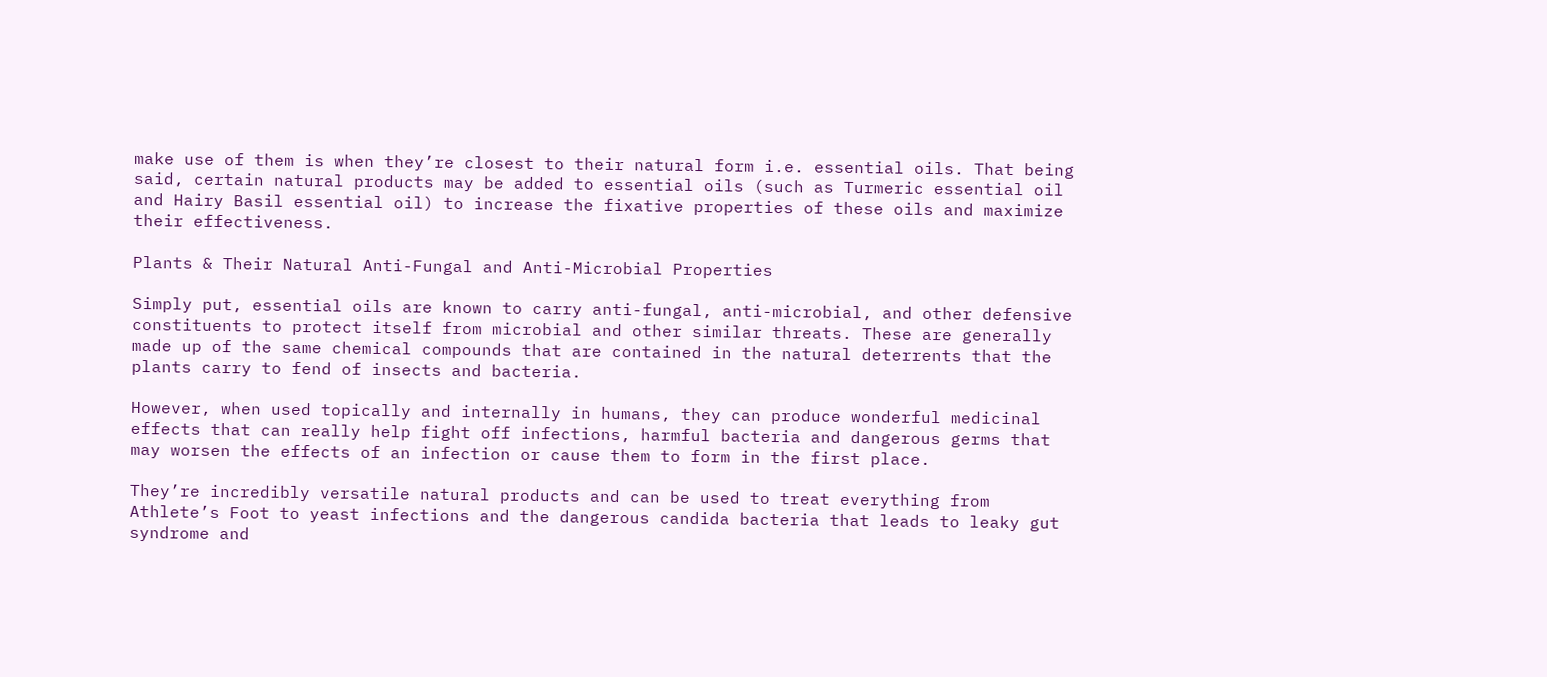make use of them is when they’re closest to their natural form i.e. essential oils. That being said, certain natural products may be added to essential oils (such as Turmeric essential oil and Hairy Basil essential oil) to increase the fixative properties of these oils and maximize their effectiveness.

Plants & Their Natural Anti-Fungal and Anti-Microbial Properties

Simply put, essential oils are known to carry anti-fungal, anti-microbial, and other defensive constituents to protect itself from microbial and other similar threats. These are generally made up of the same chemical compounds that are contained in the natural deterrents that the plants carry to fend of insects and bacteria.

However, when used topically and internally in humans, they can produce wonderful medicinal effects that can really help fight off infections, harmful bacteria and dangerous germs that may worsen the effects of an infection or cause them to form in the first place.

They’re incredibly versatile natural products and can be used to treat everything from Athlete’s Foot to yeast infections and the dangerous candida bacteria that leads to leaky gut syndrome and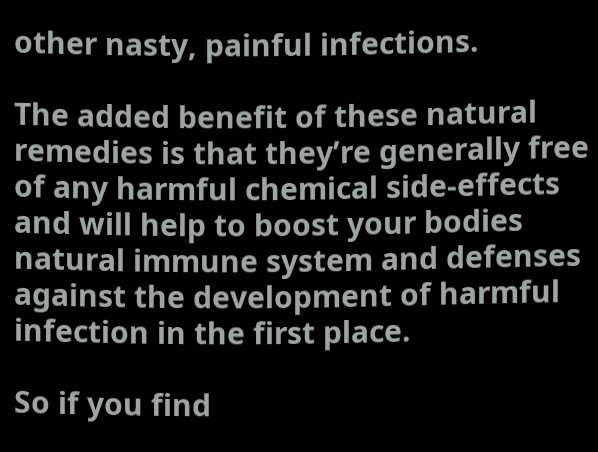other nasty, painful infections.

The added benefit of these natural remedies is that they’re generally free of any harmful chemical side-effects and will help to boost your bodies natural immune system and defenses against the development of harmful infection in the first place.

So if you find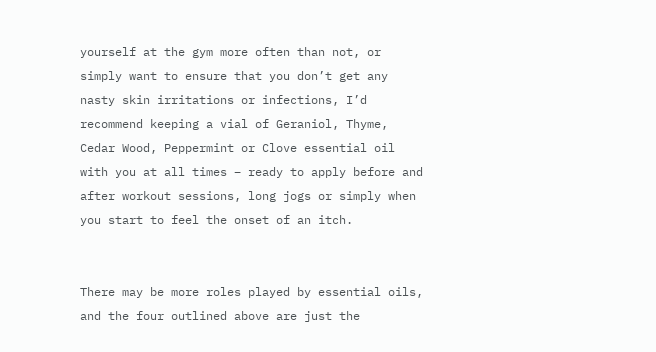yourself at the gym more often than not, or simply want to ensure that you don’t get any nasty skin irritations or infections, I’d recommend keeping a vial of Geraniol, Thyme, Cedar Wood, Peppermint or Clove essential oil with you at all times – ready to apply before and after workout sessions, long jogs or simply when you start to feel the onset of an itch.


There may be more roles played by essential oils, and the four outlined above are just the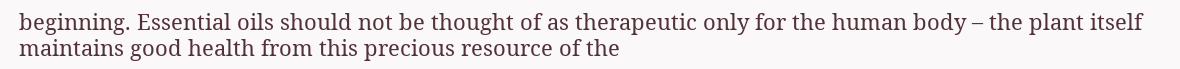beginning. Essential oils should not be thought of as therapeutic only for the human body – the plant itself maintains good health from this precious resource of the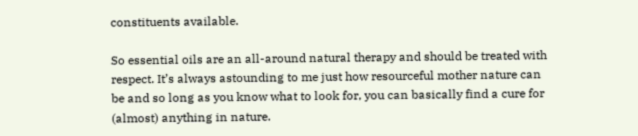constituents available.

So essential oils are an all-around natural therapy and should be treated with respect. It’s always astounding to me just how resourceful mother nature can be and so long as you know what to look for, you can basically find a cure for (almost) anything in nature.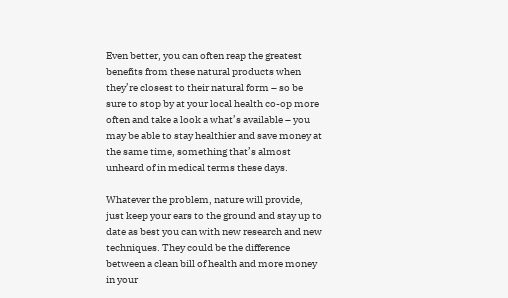Even better, you can often reap the greatest benefits from these natural products when they’re closest to their natural form – so be sure to stop by at your local health co-op more often and take a look a what’s available – you may be able to stay healthier and save money at the same time, something that’s almost unheard of in medical terms these days.

Whatever the problem, nature will provide, just keep your ears to the ground and stay up to date as best you can with new research and new techniques. They could be the difference between a clean bill of health and more money in your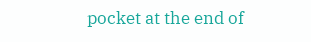pocket at the end of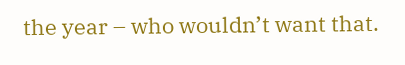the year – who wouldn’t want that.